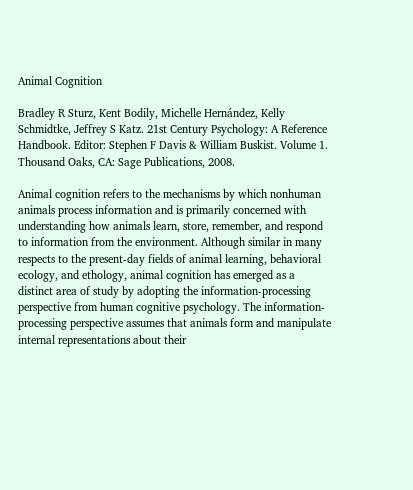Animal Cognition

Bradley R Sturz, Kent Bodily, Michelle Hernández, Kelly Schmidtke, Jeffrey S Katz. 21st Century Psychology: A Reference Handbook. Editor: Stephen F Davis & William Buskist. Volume 1. Thousand Oaks, CA: Sage Publications, 2008.

Animal cognition refers to the mechanisms by which nonhuman animals process information and is primarily concerned with understanding how animals learn, store, remember, and respond to information from the environment. Although similar in many respects to the present-day fields of animal learning, behavioral ecology, and ethology, animal cognition has emerged as a distinct area of study by adopting the information-processing perspective from human cognitive psychology. The information-processing perspective assumes that animals form and manipulate internal representations about their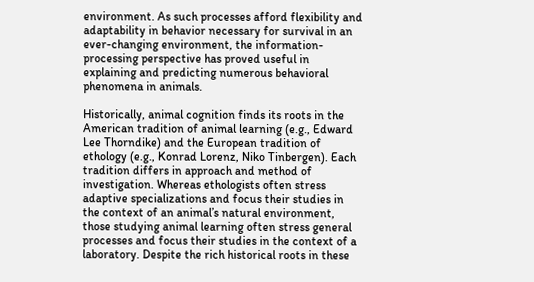environment. As such processes afford flexibility and adaptability in behavior necessary for survival in an ever-changing environment, the information-processing perspective has proved useful in explaining and predicting numerous behavioral phenomena in animals.

Historically, animal cognition finds its roots in the American tradition of animal learning (e.g., Edward Lee Thorndike) and the European tradition of ethology (e.g., Konrad Lorenz, Niko Tinbergen). Each tradition differs in approach and method of investigation. Whereas ethologists often stress adaptive specializations and focus their studies in the context of an animal’s natural environment, those studying animal learning often stress general processes and focus their studies in the context of a laboratory. Despite the rich historical roots in these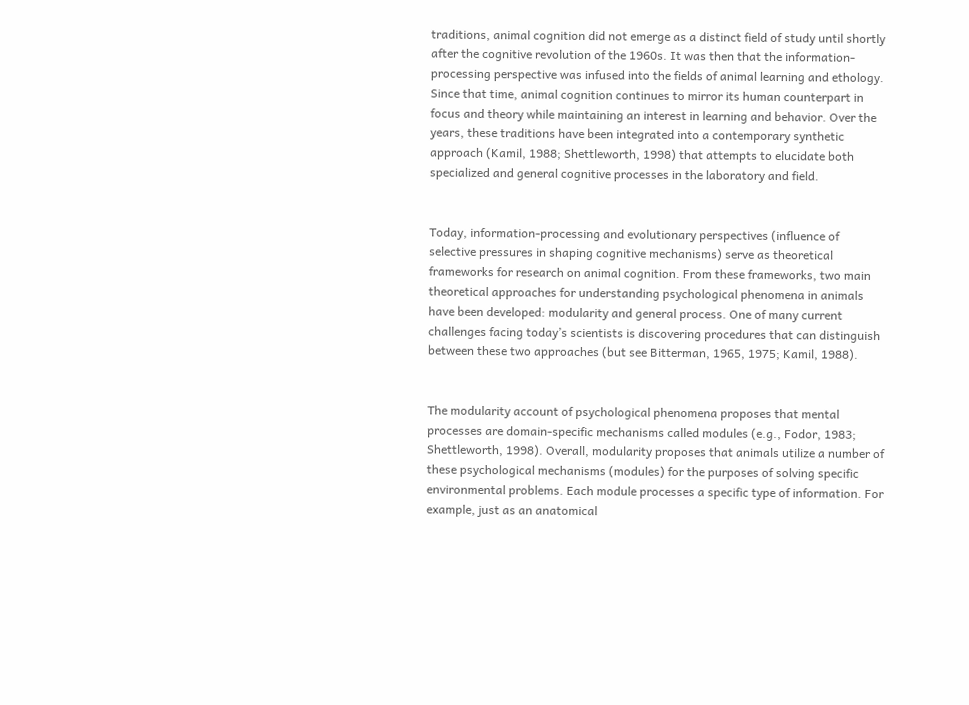traditions, animal cognition did not emerge as a distinct field of study until shortly after the cognitive revolution of the 1960s. It was then that the information-processing perspective was infused into the fields of animal learning and ethology. Since that time, animal cognition continues to mirror its human counterpart in focus and theory while maintaining an interest in learning and behavior. Over the years, these traditions have been integrated into a contemporary synthetic approach (Kamil, 1988; Shettleworth, 1998) that attempts to elucidate both specialized and general cognitive processes in the laboratory and field.


Today, information-processing and evolutionary perspectives (influence of selective pressures in shaping cognitive mechanisms) serve as theoretical frameworks for research on animal cognition. From these frameworks, two main theoretical approaches for understanding psychological phenomena in animals have been developed: modularity and general process. One of many current challenges facing today’s scientists is discovering procedures that can distinguish between these two approaches (but see Bitterman, 1965, 1975; Kamil, 1988).


The modularity account of psychological phenomena proposes that mental processes are domain-specific mechanisms called modules (e.g., Fodor, 1983; Shettleworth, 1998). Overall, modularity proposes that animals utilize a number of these psychological mechanisms (modules) for the purposes of solving specific environmental problems. Each module processes a specific type of information. For example, just as an anatomical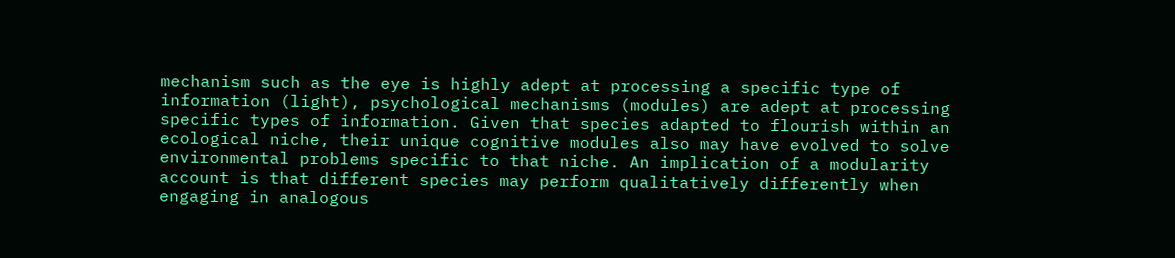mechanism such as the eye is highly adept at processing a specific type of information (light), psychological mechanisms (modules) are adept at processing specific types of information. Given that species adapted to flourish within an ecological niche, their unique cognitive modules also may have evolved to solve environmental problems specific to that niche. An implication of a modularity account is that different species may perform qualitatively differently when engaging in analogous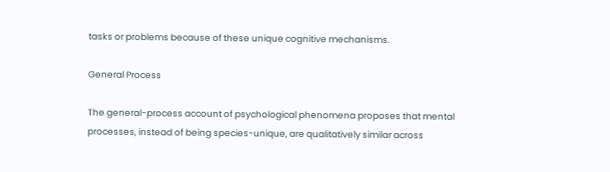tasks or problems because of these unique cognitive mechanisms.

General Process

The general-process account of psychological phenomena proposes that mental processes, instead of being species-unique, are qualitatively similar across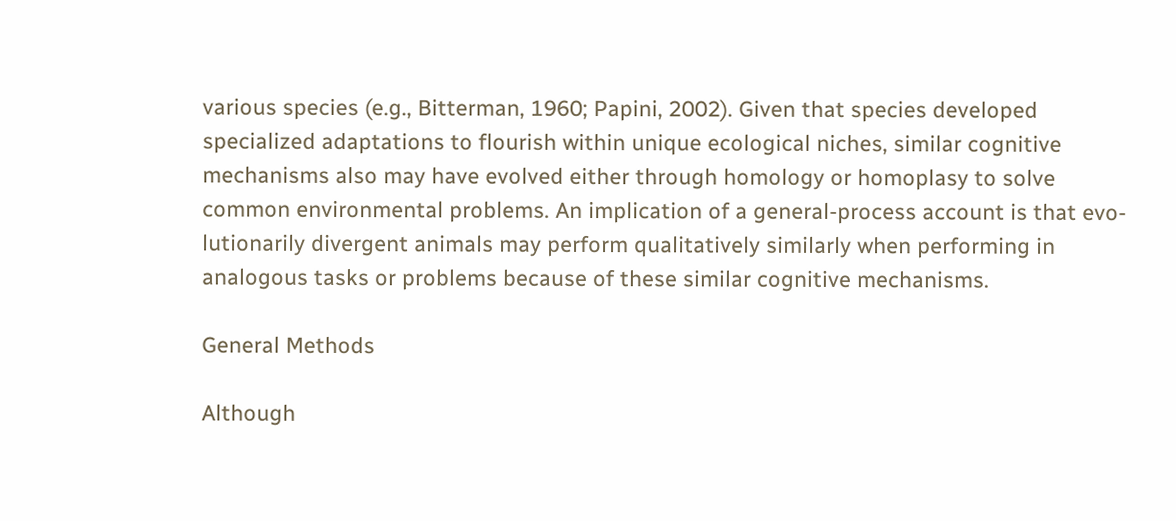various species (e.g., Bitterman, 1960; Papini, 2002). Given that species developed specialized adaptations to flourish within unique ecological niches, similar cognitive mechanisms also may have evolved either through homology or homoplasy to solve common environmental problems. An implication of a general-process account is that evo-lutionarily divergent animals may perform qualitatively similarly when performing in analogous tasks or problems because of these similar cognitive mechanisms.

General Methods

Although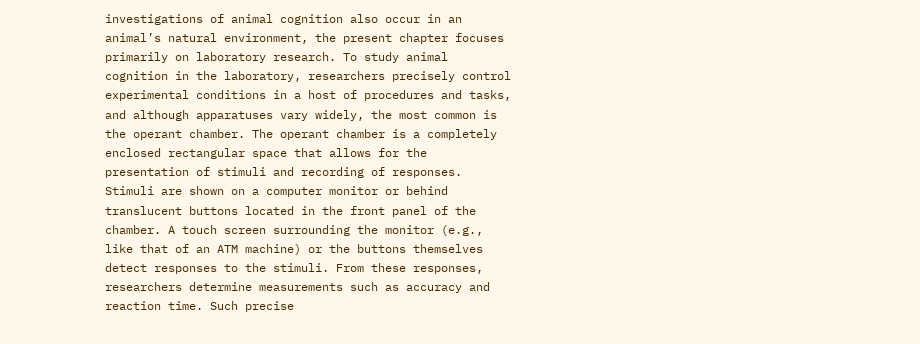investigations of animal cognition also occur in an animal’s natural environment, the present chapter focuses primarily on laboratory research. To study animal cognition in the laboratory, researchers precisely control experimental conditions in a host of procedures and tasks, and although apparatuses vary widely, the most common is the operant chamber. The operant chamber is a completely enclosed rectangular space that allows for the presentation of stimuli and recording of responses. Stimuli are shown on a computer monitor or behind translucent buttons located in the front panel of the chamber. A touch screen surrounding the monitor (e.g., like that of an ATM machine) or the buttons themselves detect responses to the stimuli. From these responses, researchers determine measurements such as accuracy and reaction time. Such precise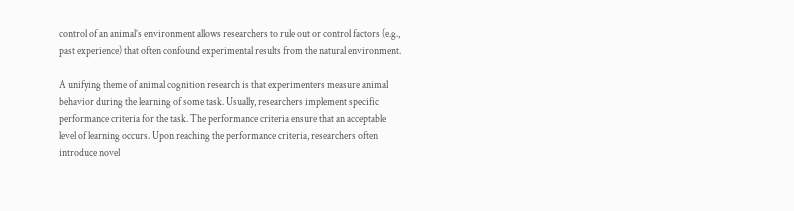control of an animal’s environment allows researchers to rule out or control factors (e.g., past experience) that often confound experimental results from the natural environment.

A unifying theme of animal cognition research is that experimenters measure animal behavior during the learning of some task. Usually, researchers implement specific performance criteria for the task. The performance criteria ensure that an acceptable level of learning occurs. Upon reaching the performance criteria, researchers often introduce novel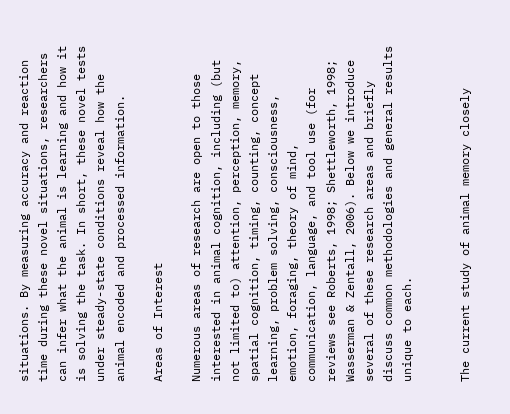situations. By measuring accuracy and reaction time during these novel situations, researchers can infer what the animal is learning and how it is solving the task. In short, these novel tests under steady-state conditions reveal how the animal encoded and processed information.

Areas of Interest

Numerous areas of research are open to those interested in animal cognition, including (but not limited to) attention, perception, memory, spatial cognition, timing, counting, concept learning, problem solving, consciousness, emotion, foraging, theory of mind, communication, language, and tool use (for reviews see Roberts, 1998; Shettleworth, 1998; Wasserman & Zentall, 2006). Below we introduce several of these research areas and briefly discuss common methodologies and general results unique to each.


The current study of animal memory closely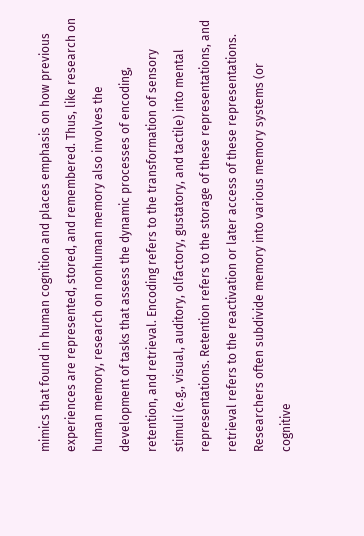mimics that found in human cognition and places emphasis on how previous experiences are represented, stored, and remembered. Thus, like research on human memory, research on nonhuman memory also involves the development of tasks that assess the dynamic processes of encoding, retention, and retrieval. Encoding refers to the transformation of sensory stimuli (e.g., visual, auditory, olfactory, gustatory, and tactile) into mental representations. Retention refers to the storage of these representations, and retrieval refers to the reactivation or later access of these representations. Researchers often subdivide memory into various memory systems (or cognitive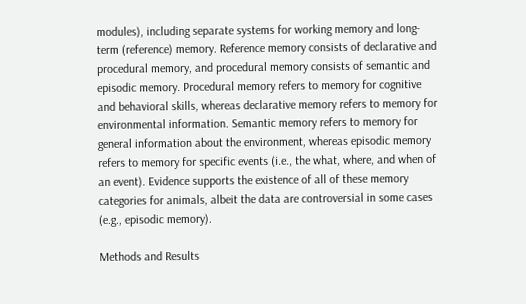modules), including separate systems for working memory and long-term (reference) memory. Reference memory consists of declarative and procedural memory, and procedural memory consists of semantic and episodic memory. Procedural memory refers to memory for cognitive and behavioral skills, whereas declarative memory refers to memory for environmental information. Semantic memory refers to memory for general information about the environment, whereas episodic memory refers to memory for specific events (i.e., the what, where, and when of an event). Evidence supports the existence of all of these memory categories for animals, albeit the data are controversial in some cases (e.g., episodic memory).

Methods and Results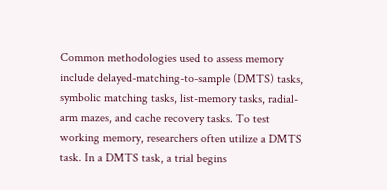Common methodologies used to assess memory include delayed-matching-to-sample (DMTS) tasks, symbolic matching tasks, list-memory tasks, radial-arm mazes, and cache recovery tasks. To test working memory, researchers often utilize a DMTS task. In a DMTS task, a trial begins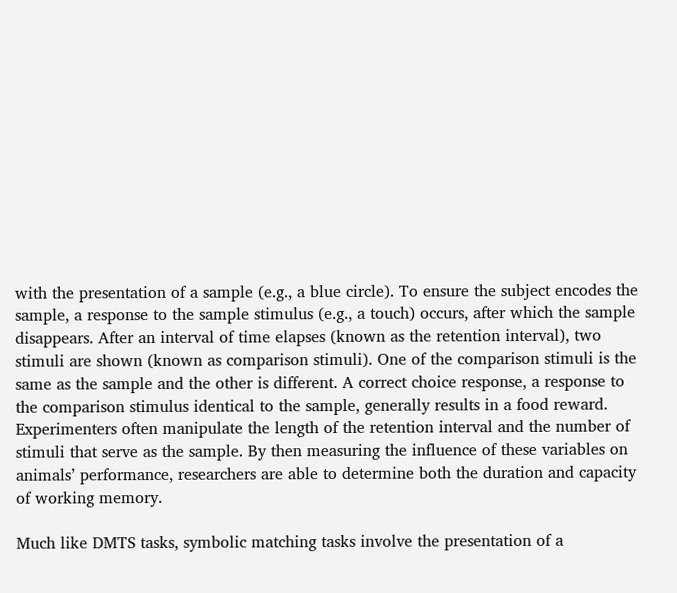with the presentation of a sample (e.g., a blue circle). To ensure the subject encodes the sample, a response to the sample stimulus (e.g., a touch) occurs, after which the sample disappears. After an interval of time elapses (known as the retention interval), two stimuli are shown (known as comparison stimuli). One of the comparison stimuli is the same as the sample and the other is different. A correct choice response, a response to the comparison stimulus identical to the sample, generally results in a food reward. Experimenters often manipulate the length of the retention interval and the number of stimuli that serve as the sample. By then measuring the influence of these variables on animals’ performance, researchers are able to determine both the duration and capacity of working memory.

Much like DMTS tasks, symbolic matching tasks involve the presentation of a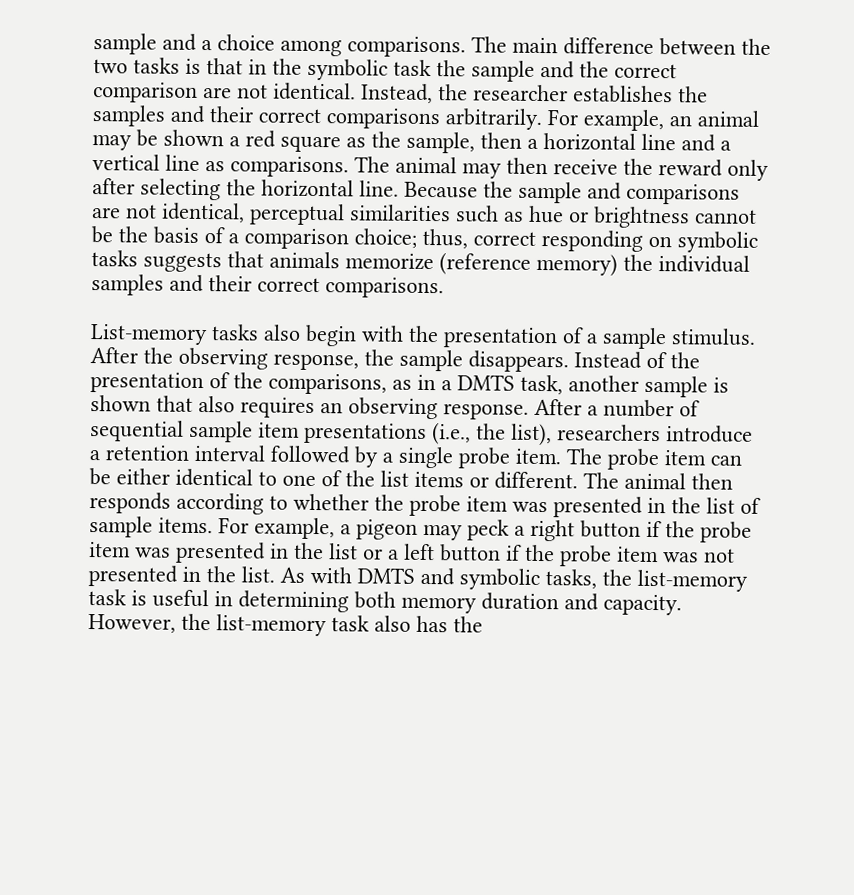sample and a choice among comparisons. The main difference between the two tasks is that in the symbolic task the sample and the correct comparison are not identical. Instead, the researcher establishes the samples and their correct comparisons arbitrarily. For example, an animal may be shown a red square as the sample, then a horizontal line and a vertical line as comparisons. The animal may then receive the reward only after selecting the horizontal line. Because the sample and comparisons are not identical, perceptual similarities such as hue or brightness cannot be the basis of a comparison choice; thus, correct responding on symbolic tasks suggests that animals memorize (reference memory) the individual samples and their correct comparisons.

List-memory tasks also begin with the presentation of a sample stimulus. After the observing response, the sample disappears. Instead of the presentation of the comparisons, as in a DMTS task, another sample is shown that also requires an observing response. After a number of sequential sample item presentations (i.e., the list), researchers introduce a retention interval followed by a single probe item. The probe item can be either identical to one of the list items or different. The animal then responds according to whether the probe item was presented in the list of sample items. For example, a pigeon may peck a right button if the probe item was presented in the list or a left button if the probe item was not presented in the list. As with DMTS and symbolic tasks, the list-memory task is useful in determining both memory duration and capacity. However, the list-memory task also has the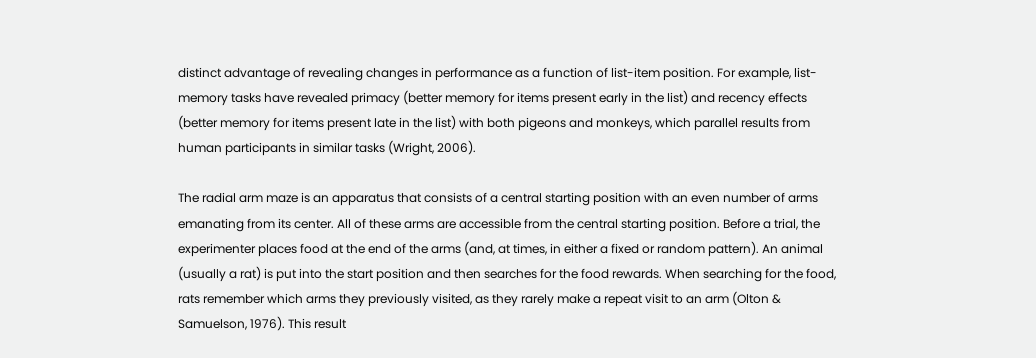distinct advantage of revealing changes in performance as a function of list-item position. For example, list-memory tasks have revealed primacy (better memory for items present early in the list) and recency effects (better memory for items present late in the list) with both pigeons and monkeys, which parallel results from human participants in similar tasks (Wright, 2006).

The radial arm maze is an apparatus that consists of a central starting position with an even number of arms emanating from its center. All of these arms are accessible from the central starting position. Before a trial, the experimenter places food at the end of the arms (and, at times, in either a fixed or random pattern). An animal (usually a rat) is put into the start position and then searches for the food rewards. When searching for the food, rats remember which arms they previously visited, as they rarely make a repeat visit to an arm (Olton & Samuelson, 1976). This result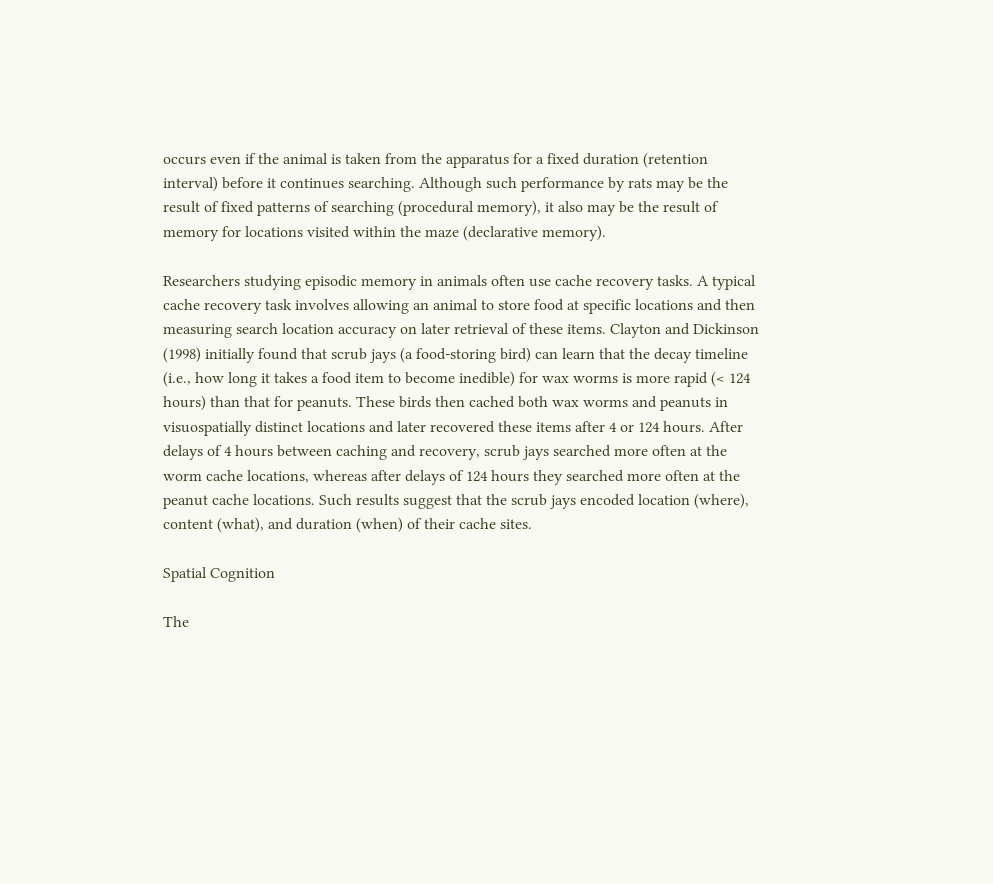occurs even if the animal is taken from the apparatus for a fixed duration (retention interval) before it continues searching. Although such performance by rats may be the result of fixed patterns of searching (procedural memory), it also may be the result of memory for locations visited within the maze (declarative memory).

Researchers studying episodic memory in animals often use cache recovery tasks. A typical cache recovery task involves allowing an animal to store food at specific locations and then measuring search location accuracy on later retrieval of these items. Clayton and Dickinson (1998) initially found that scrub jays (a food-storing bird) can learn that the decay timeline (i.e., how long it takes a food item to become inedible) for wax worms is more rapid (< 124 hours) than that for peanuts. These birds then cached both wax worms and peanuts in visuospatially distinct locations and later recovered these items after 4 or 124 hours. After delays of 4 hours between caching and recovery, scrub jays searched more often at the worm cache locations, whereas after delays of 124 hours they searched more often at the peanut cache locations. Such results suggest that the scrub jays encoded location (where), content (what), and duration (when) of their cache sites.

Spatial Cognition

The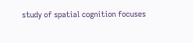study of spatial cognition focuses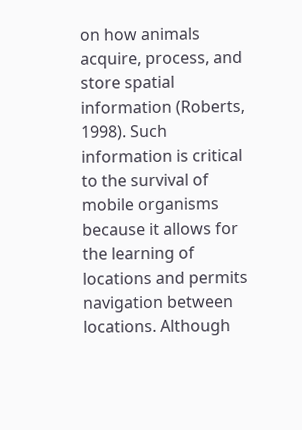on how animals acquire, process, and store spatial information (Roberts, 1998). Such information is critical to the survival of mobile organisms because it allows for the learning of locations and permits navigation between locations. Although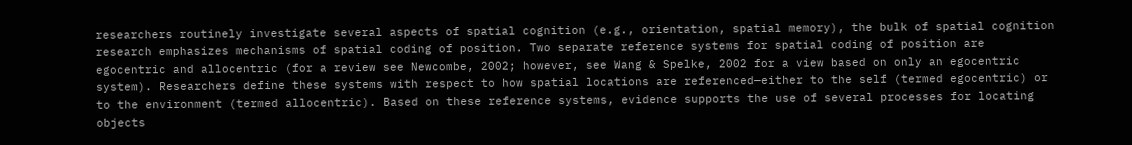researchers routinely investigate several aspects of spatial cognition (e.g., orientation, spatial memory), the bulk of spatial cognition research emphasizes mechanisms of spatial coding of position. Two separate reference systems for spatial coding of position are egocentric and allocentric (for a review see Newcombe, 2002; however, see Wang & Spelke, 2002 for a view based on only an egocentric system). Researchers define these systems with respect to how spatial locations are referenced—either to the self (termed egocentric) or to the environment (termed allocentric). Based on these reference systems, evidence supports the use of several processes for locating objects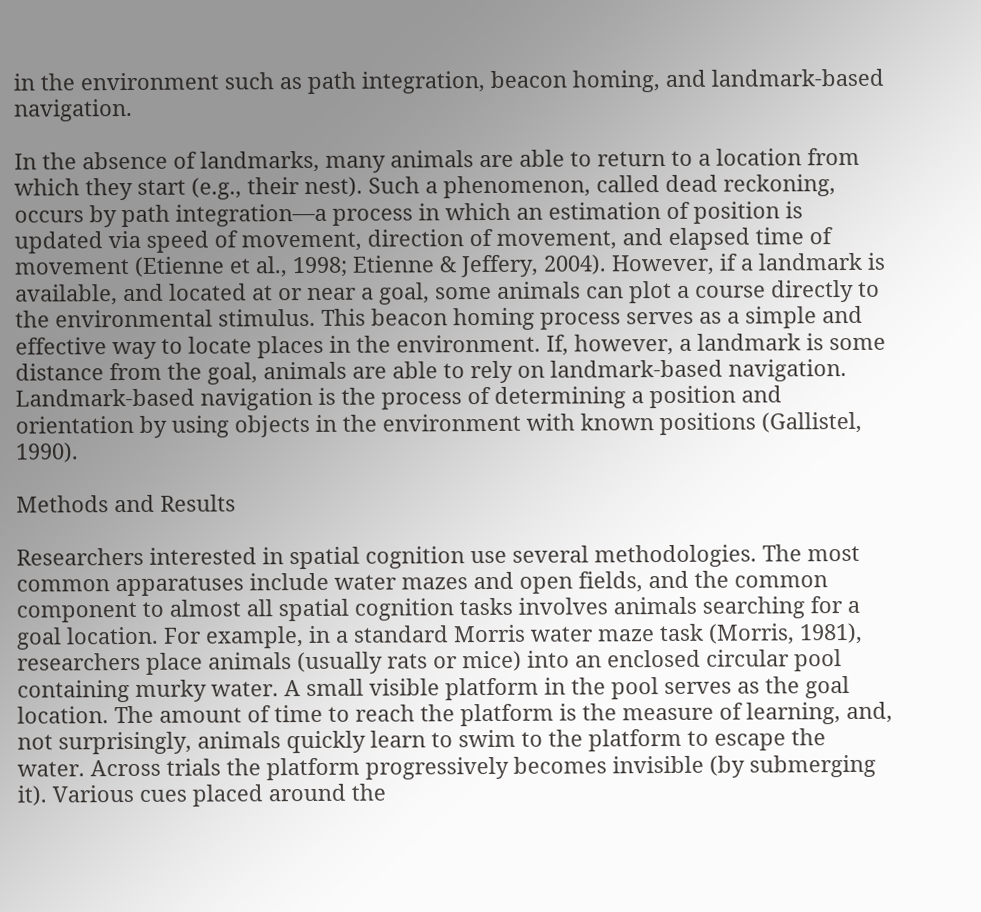in the environment such as path integration, beacon homing, and landmark-based navigation.

In the absence of landmarks, many animals are able to return to a location from which they start (e.g., their nest). Such a phenomenon, called dead reckoning, occurs by path integration—a process in which an estimation of position is updated via speed of movement, direction of movement, and elapsed time of movement (Etienne et al., 1998; Etienne & Jeffery, 2004). However, if a landmark is available, and located at or near a goal, some animals can plot a course directly to the environmental stimulus. This beacon homing process serves as a simple and effective way to locate places in the environment. If, however, a landmark is some distance from the goal, animals are able to rely on landmark-based navigation. Landmark-based navigation is the process of determining a position and orientation by using objects in the environment with known positions (Gallistel, 1990).

Methods and Results

Researchers interested in spatial cognition use several methodologies. The most common apparatuses include water mazes and open fields, and the common component to almost all spatial cognition tasks involves animals searching for a goal location. For example, in a standard Morris water maze task (Morris, 1981), researchers place animals (usually rats or mice) into an enclosed circular pool containing murky water. A small visible platform in the pool serves as the goal location. The amount of time to reach the platform is the measure of learning, and, not surprisingly, animals quickly learn to swim to the platform to escape the water. Across trials the platform progressively becomes invisible (by submerging it). Various cues placed around the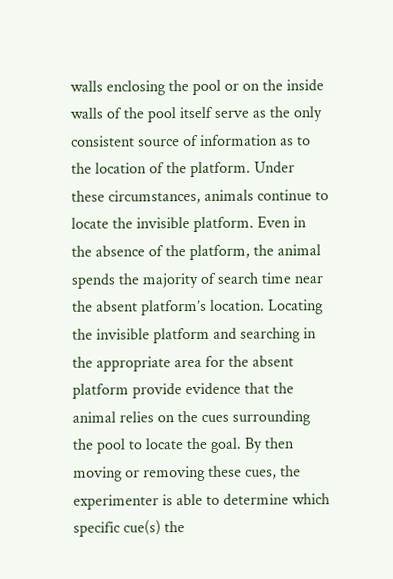walls enclosing the pool or on the inside walls of the pool itself serve as the only consistent source of information as to the location of the platform. Under these circumstances, animals continue to locate the invisible platform. Even in the absence of the platform, the animal spends the majority of search time near the absent platform’s location. Locating the invisible platform and searching in the appropriate area for the absent platform provide evidence that the animal relies on the cues surrounding the pool to locate the goal. By then moving or removing these cues, the experimenter is able to determine which specific cue(s) the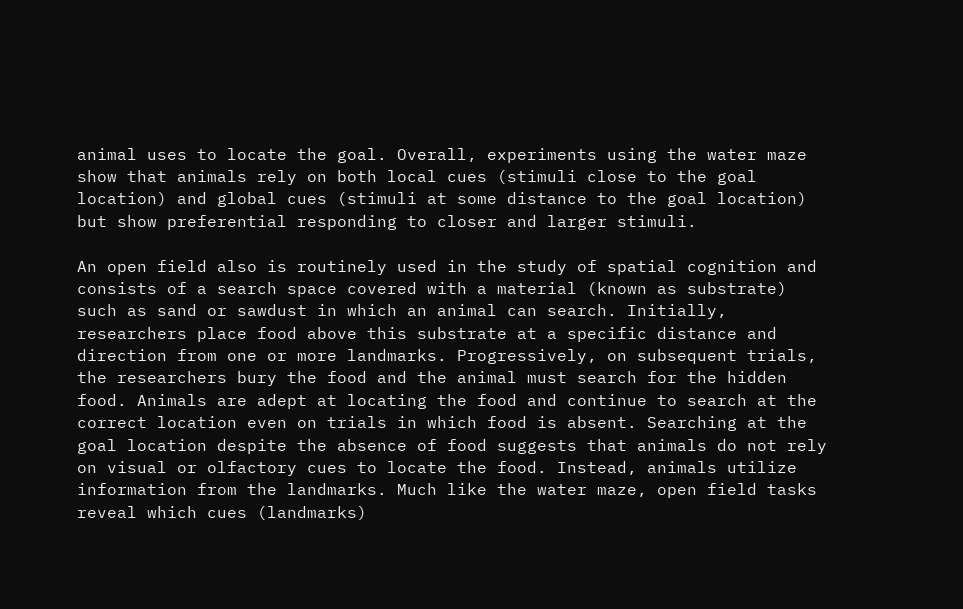animal uses to locate the goal. Overall, experiments using the water maze show that animals rely on both local cues (stimuli close to the goal location) and global cues (stimuli at some distance to the goal location) but show preferential responding to closer and larger stimuli.

An open field also is routinely used in the study of spatial cognition and consists of a search space covered with a material (known as substrate) such as sand or sawdust in which an animal can search. Initially, researchers place food above this substrate at a specific distance and direction from one or more landmarks. Progressively, on subsequent trials, the researchers bury the food and the animal must search for the hidden food. Animals are adept at locating the food and continue to search at the correct location even on trials in which food is absent. Searching at the goal location despite the absence of food suggests that animals do not rely on visual or olfactory cues to locate the food. Instead, animals utilize information from the landmarks. Much like the water maze, open field tasks reveal which cues (landmarks)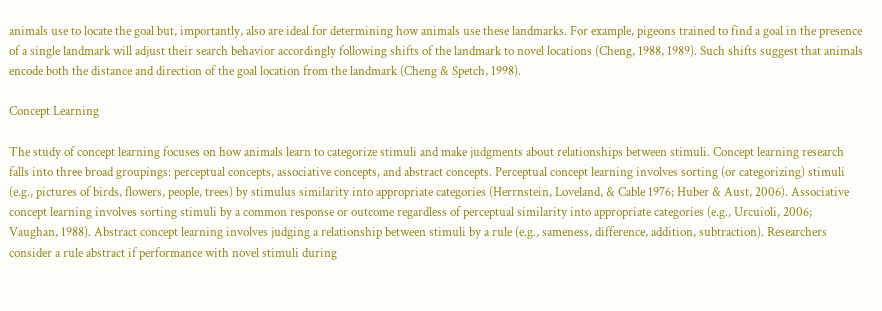animals use to locate the goal but, importantly, also are ideal for determining how animals use these landmarks. For example, pigeons trained to find a goal in the presence of a single landmark will adjust their search behavior accordingly following shifts of the landmark to novel locations (Cheng, 1988, 1989). Such shifts suggest that animals encode both the distance and direction of the goal location from the landmark (Cheng & Spetch, 1998).

Concept Learning

The study of concept learning focuses on how animals learn to categorize stimuli and make judgments about relationships between stimuli. Concept learning research falls into three broad groupings: perceptual concepts, associative concepts, and abstract concepts. Perceptual concept learning involves sorting (or categorizing) stimuli (e.g., pictures of birds, flowers, people, trees) by stimulus similarity into appropriate categories (Herrnstein, Loveland, & Cable 1976; Huber & Aust, 2006). Associative concept learning involves sorting stimuli by a common response or outcome regardless of perceptual similarity into appropriate categories (e.g., Urcuioli, 2006; Vaughan, 1988). Abstract concept learning involves judging a relationship between stimuli by a rule (e.g., sameness, difference, addition, subtraction). Researchers consider a rule abstract if performance with novel stimuli during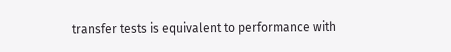transfer tests is equivalent to performance with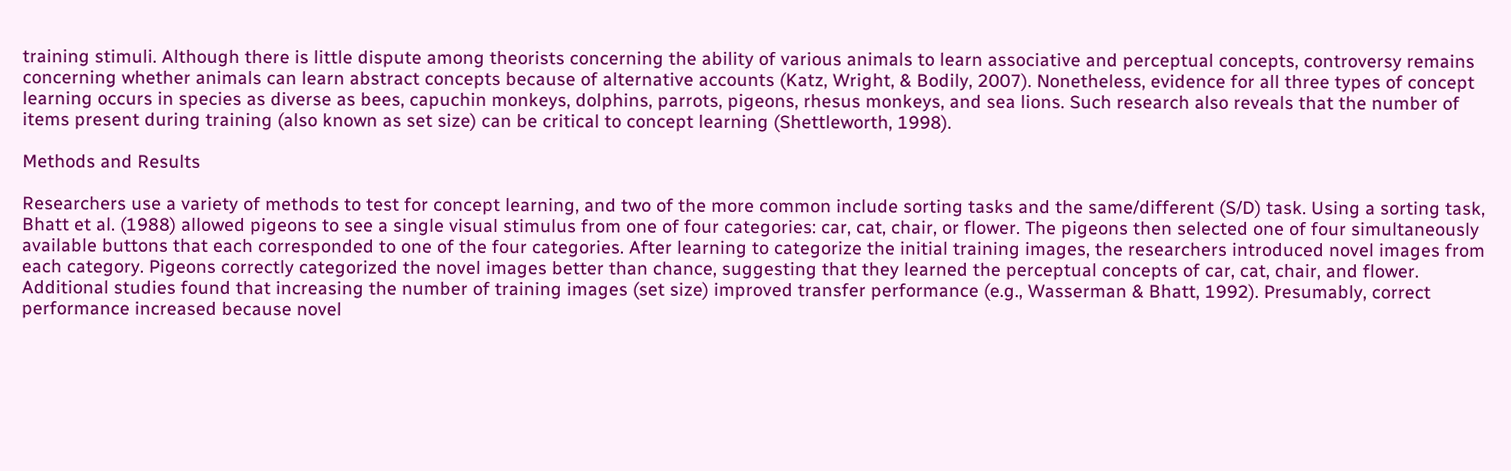training stimuli. Although there is little dispute among theorists concerning the ability of various animals to learn associative and perceptual concepts, controversy remains concerning whether animals can learn abstract concepts because of alternative accounts (Katz, Wright, & Bodily, 2007). Nonetheless, evidence for all three types of concept learning occurs in species as diverse as bees, capuchin monkeys, dolphins, parrots, pigeons, rhesus monkeys, and sea lions. Such research also reveals that the number of items present during training (also known as set size) can be critical to concept learning (Shettleworth, 1998).

Methods and Results

Researchers use a variety of methods to test for concept learning, and two of the more common include sorting tasks and the same/different (S/D) task. Using a sorting task, Bhatt et al. (1988) allowed pigeons to see a single visual stimulus from one of four categories: car, cat, chair, or flower. The pigeons then selected one of four simultaneously available buttons that each corresponded to one of the four categories. After learning to categorize the initial training images, the researchers introduced novel images from each category. Pigeons correctly categorized the novel images better than chance, suggesting that they learned the perceptual concepts of car, cat, chair, and flower. Additional studies found that increasing the number of training images (set size) improved transfer performance (e.g., Wasserman & Bhatt, 1992). Presumably, correct performance increased because novel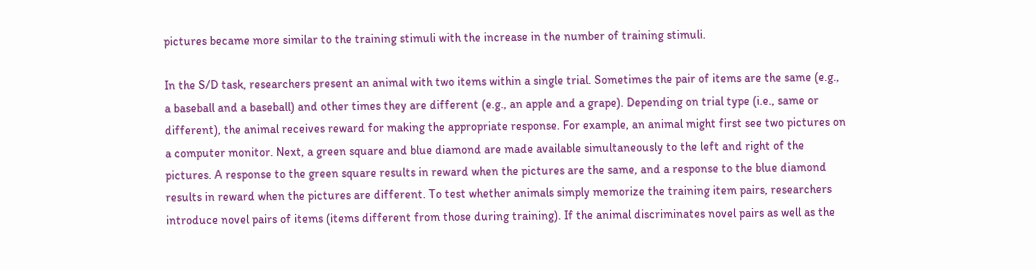pictures became more similar to the training stimuli with the increase in the number of training stimuli.

In the S/D task, researchers present an animal with two items within a single trial. Sometimes the pair of items are the same (e.g., a baseball and a baseball) and other times they are different (e.g., an apple and a grape). Depending on trial type (i.e., same or different), the animal receives reward for making the appropriate response. For example, an animal might first see two pictures on a computer monitor. Next, a green square and blue diamond are made available simultaneously to the left and right of the pictures. A response to the green square results in reward when the pictures are the same, and a response to the blue diamond results in reward when the pictures are different. To test whether animals simply memorize the training item pairs, researchers introduce novel pairs of items (items different from those during training). If the animal discriminates novel pairs as well as the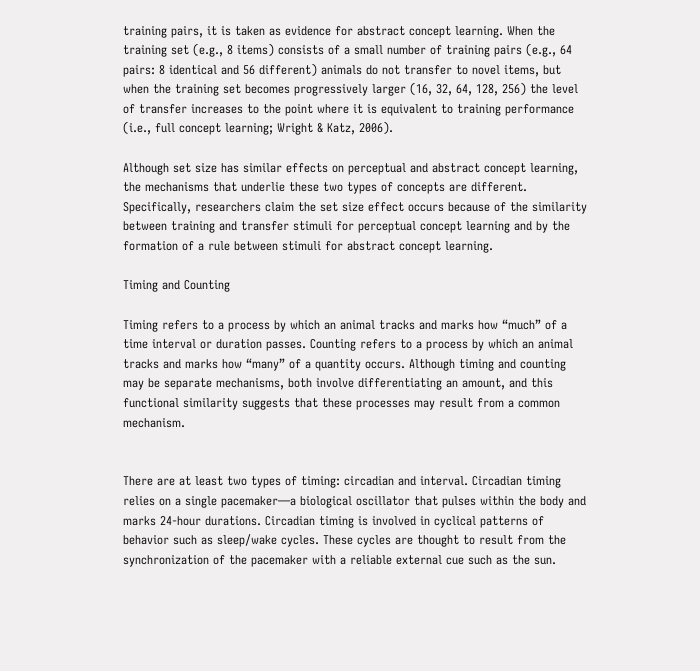training pairs, it is taken as evidence for abstract concept learning. When the training set (e.g., 8 items) consists of a small number of training pairs (e.g., 64 pairs: 8 identical and 56 different) animals do not transfer to novel items, but when the training set becomes progressively larger (16, 32, 64, 128, 256) the level of transfer increases to the point where it is equivalent to training performance (i.e., full concept learning; Wright & Katz, 2006).

Although set size has similar effects on perceptual and abstract concept learning, the mechanisms that underlie these two types of concepts are different. Specifically, researchers claim the set size effect occurs because of the similarity between training and transfer stimuli for perceptual concept learning and by the formation of a rule between stimuli for abstract concept learning.

Timing and Counting

Timing refers to a process by which an animal tracks and marks how “much” of a time interval or duration passes. Counting refers to a process by which an animal tracks and marks how “many” of a quantity occurs. Although timing and counting may be separate mechanisms, both involve differentiating an amount, and this functional similarity suggests that these processes may result from a common mechanism.


There are at least two types of timing: circadian and interval. Circadian timing relies on a single pacemaker—a biological oscillator that pulses within the body and marks 24-hour durations. Circadian timing is involved in cyclical patterns of behavior such as sleep/wake cycles. These cycles are thought to result from the synchronization of the pacemaker with a reliable external cue such as the sun.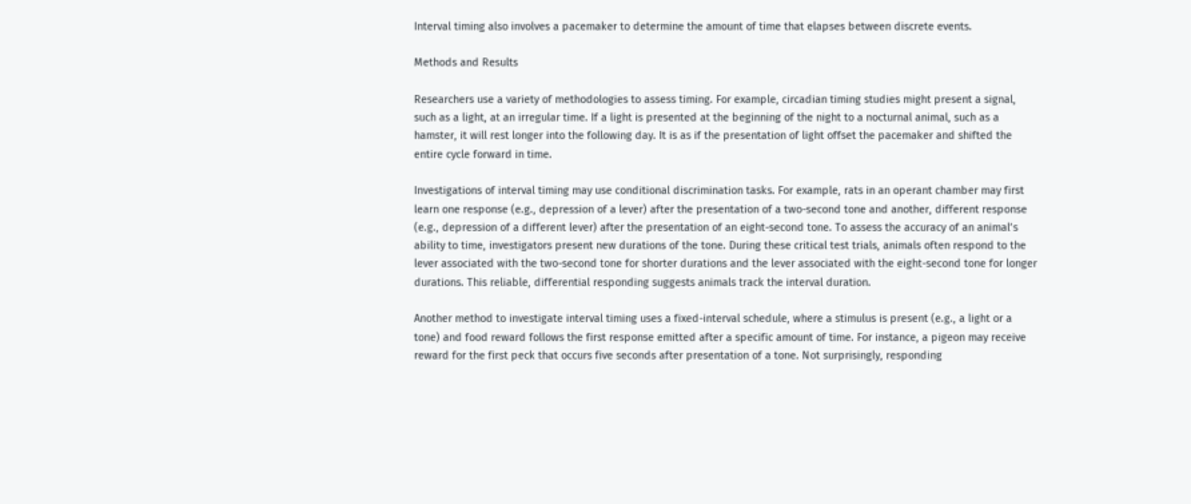Interval timing also involves a pacemaker to determine the amount of time that elapses between discrete events.

Methods and Results

Researchers use a variety of methodologies to assess timing. For example, circadian timing studies might present a signal, such as a light, at an irregular time. If a light is presented at the beginning of the night to a nocturnal animal, such as a hamster, it will rest longer into the following day. It is as if the presentation of light offset the pacemaker and shifted the entire cycle forward in time.

Investigations of interval timing may use conditional discrimination tasks. For example, rats in an operant chamber may first learn one response (e.g., depression of a lever) after the presentation of a two-second tone and another, different response (e.g., depression of a different lever) after the presentation of an eight-second tone. To assess the accuracy of an animal’s ability to time, investigators present new durations of the tone. During these critical test trials, animals often respond to the lever associated with the two-second tone for shorter durations and the lever associated with the eight-second tone for longer durations. This reliable, differential responding suggests animals track the interval duration.

Another method to investigate interval timing uses a fixed-interval schedule, where a stimulus is present (e.g., a light or a tone) and food reward follows the first response emitted after a specific amount of time. For instance, a pigeon may receive reward for the first peck that occurs five seconds after presentation of a tone. Not surprisingly, responding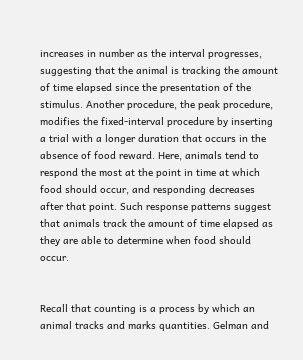increases in number as the interval progresses, suggesting that the animal is tracking the amount of time elapsed since the presentation of the stimulus. Another procedure, the peak procedure, modifies the fixed-interval procedure by inserting a trial with a longer duration that occurs in the absence of food reward. Here, animals tend to respond the most at the point in time at which food should occur, and responding decreases after that point. Such response patterns suggest that animals track the amount of time elapsed as they are able to determine when food should occur.


Recall that counting is a process by which an animal tracks and marks quantities. Gelman and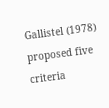Gallistel (1978) proposed five criteria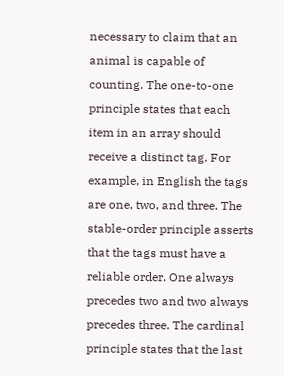necessary to claim that an animal is capable of counting. The one-to-one principle states that each item in an array should receive a distinct tag. For example, in English the tags are one, two, and three. The stable-order principle asserts that the tags must have a reliable order. One always precedes two and two always precedes three. The cardinal principle states that the last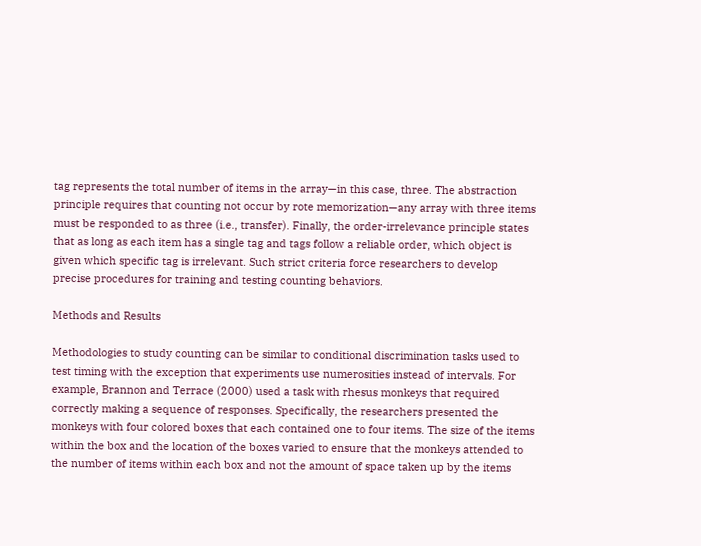tag represents the total number of items in the array—in this case, three. The abstraction principle requires that counting not occur by rote memorization—any array with three items must be responded to as three (i.e., transfer). Finally, the order-irrelevance principle states that as long as each item has a single tag and tags follow a reliable order, which object is given which specific tag is irrelevant. Such strict criteria force researchers to develop precise procedures for training and testing counting behaviors.

Methods and Results

Methodologies to study counting can be similar to conditional discrimination tasks used to test timing with the exception that experiments use numerosities instead of intervals. For example, Brannon and Terrace (2000) used a task with rhesus monkeys that required correctly making a sequence of responses. Specifically, the researchers presented the monkeys with four colored boxes that each contained one to four items. The size of the items within the box and the location of the boxes varied to ensure that the monkeys attended to the number of items within each box and not the amount of space taken up by the items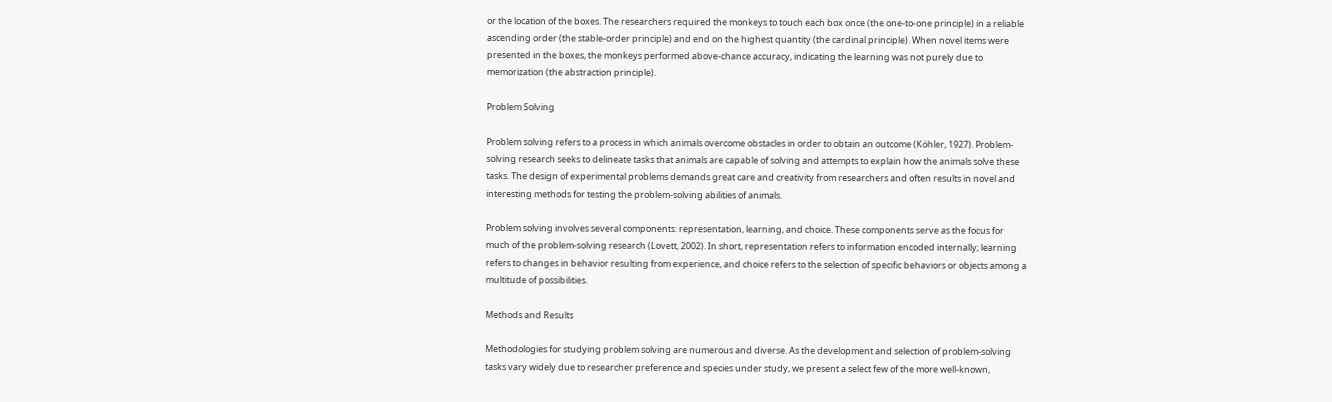or the location of the boxes. The researchers required the monkeys to touch each box once (the one-to-one principle) in a reliable ascending order (the stable-order principle) and end on the highest quantity (the cardinal principle). When novel items were presented in the boxes, the monkeys performed above-chance accuracy, indicating the learning was not purely due to memorization (the abstraction principle).

Problem Solving

Problem solving refers to a process in which animals overcome obstacles in order to obtain an outcome (Köhler, 1927). Problem-solving research seeks to delineate tasks that animals are capable of solving and attempts to explain how the animals solve these tasks. The design of experimental problems demands great care and creativity from researchers and often results in novel and interesting methods for testing the problem-solving abilities of animals.

Problem solving involves several components: representation, learning, and choice. These components serve as the focus for much of the problem-solving research (Lovett, 2002). In short, representation refers to information encoded internally; learning refers to changes in behavior resulting from experience, and choice refers to the selection of specific behaviors or objects among a multitude of possibilities.

Methods and Results

Methodologies for studying problem solving are numerous and diverse. As the development and selection of problem-solving tasks vary widely due to researcher preference and species under study, we present a select few of the more well-known,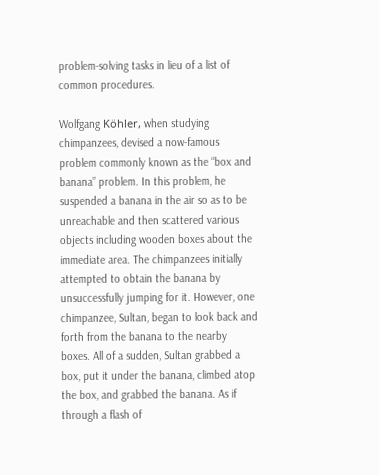problem-solving tasks in lieu of a list of common procedures.

Wolfgang Köhler, when studying chimpanzees, devised a now-famous problem commonly known as the “box and banana” problem. In this problem, he suspended a banana in the air so as to be unreachable and then scattered various objects including wooden boxes about the immediate area. The chimpanzees initially attempted to obtain the banana by unsuccessfully jumping for it. However, one chimpanzee, Sultan, began to look back and forth from the banana to the nearby boxes. All of a sudden, Sultan grabbed a box, put it under the banana, climbed atop the box, and grabbed the banana. As if through a flash of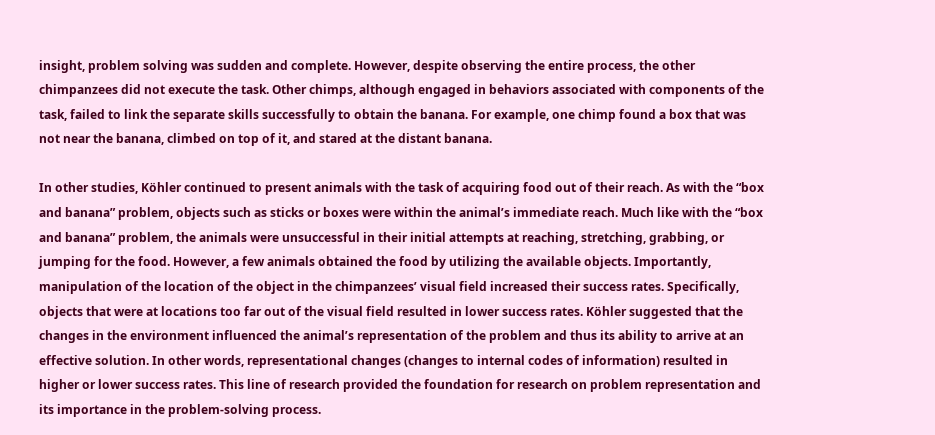insight, problem solving was sudden and complete. However, despite observing the entire process, the other chimpanzees did not execute the task. Other chimps, although engaged in behaviors associated with components of the task, failed to link the separate skills successfully to obtain the banana. For example, one chimp found a box that was not near the banana, climbed on top of it, and stared at the distant banana.

In other studies, Köhler continued to present animals with the task of acquiring food out of their reach. As with the “box and banana” problem, objects such as sticks or boxes were within the animal’s immediate reach. Much like with the “box and banana” problem, the animals were unsuccessful in their initial attempts at reaching, stretching, grabbing, or jumping for the food. However, a few animals obtained the food by utilizing the available objects. Importantly, manipulation of the location of the object in the chimpanzees’ visual field increased their success rates. Specifically, objects that were at locations too far out of the visual field resulted in lower success rates. Köhler suggested that the changes in the environment influenced the animal’s representation of the problem and thus its ability to arrive at an effective solution. In other words, representational changes (changes to internal codes of information) resulted in higher or lower success rates. This line of research provided the foundation for research on problem representation and its importance in the problem-solving process.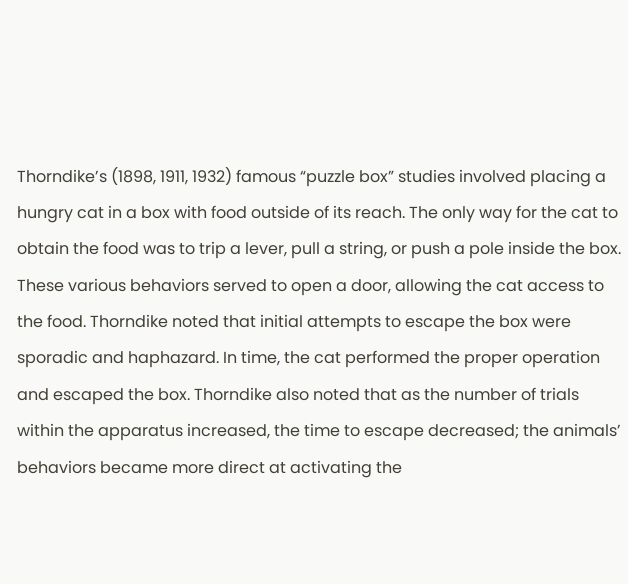Thorndike’s (1898, 1911, 1932) famous “puzzle box” studies involved placing a hungry cat in a box with food outside of its reach. The only way for the cat to obtain the food was to trip a lever, pull a string, or push a pole inside the box. These various behaviors served to open a door, allowing the cat access to the food. Thorndike noted that initial attempts to escape the box were sporadic and haphazard. In time, the cat performed the proper operation and escaped the box. Thorndike also noted that as the number of trials within the apparatus increased, the time to escape decreased; the animals’ behaviors became more direct at activating the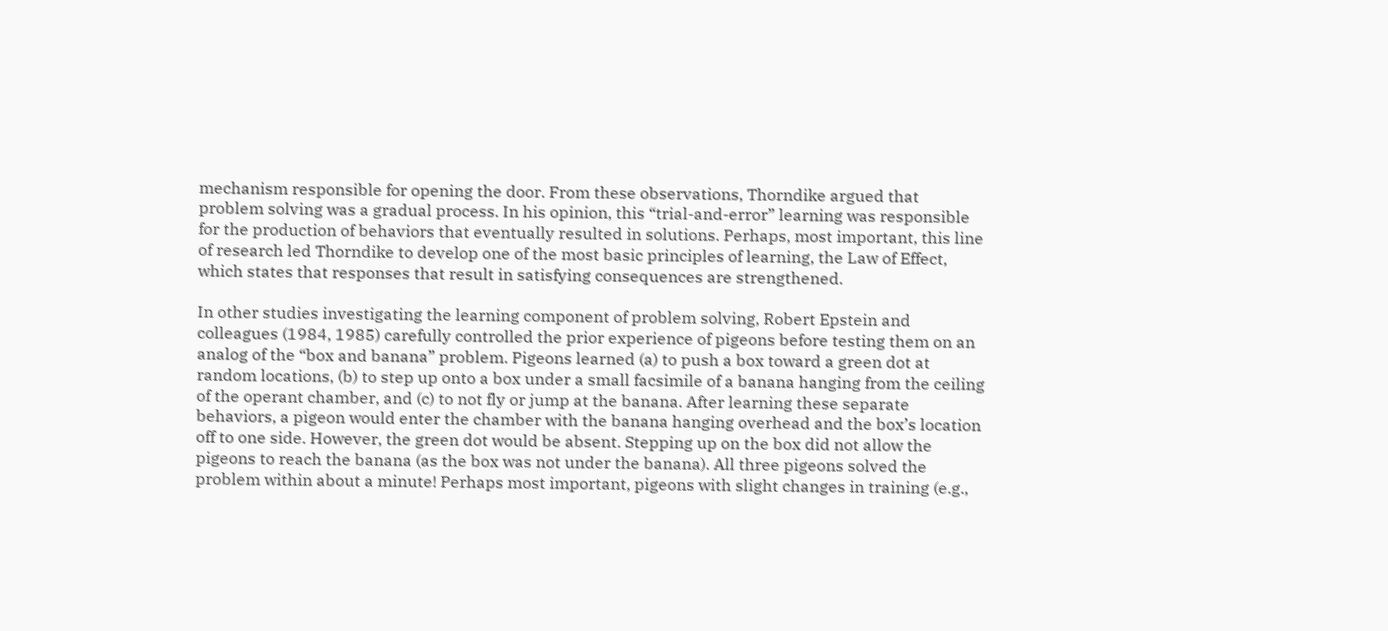mechanism responsible for opening the door. From these observations, Thorndike argued that problem solving was a gradual process. In his opinion, this “trial-and-error” learning was responsible for the production of behaviors that eventually resulted in solutions. Perhaps, most important, this line of research led Thorndike to develop one of the most basic principles of learning, the Law of Effect, which states that responses that result in satisfying consequences are strengthened.

In other studies investigating the learning component of problem solving, Robert Epstein and colleagues (1984, 1985) carefully controlled the prior experience of pigeons before testing them on an analog of the “box and banana” problem. Pigeons learned (a) to push a box toward a green dot at random locations, (b) to step up onto a box under a small facsimile of a banana hanging from the ceiling of the operant chamber, and (c) to not fly or jump at the banana. After learning these separate behaviors, a pigeon would enter the chamber with the banana hanging overhead and the box’s location off to one side. However, the green dot would be absent. Stepping up on the box did not allow the pigeons to reach the banana (as the box was not under the banana). All three pigeons solved the problem within about a minute! Perhaps most important, pigeons with slight changes in training (e.g.,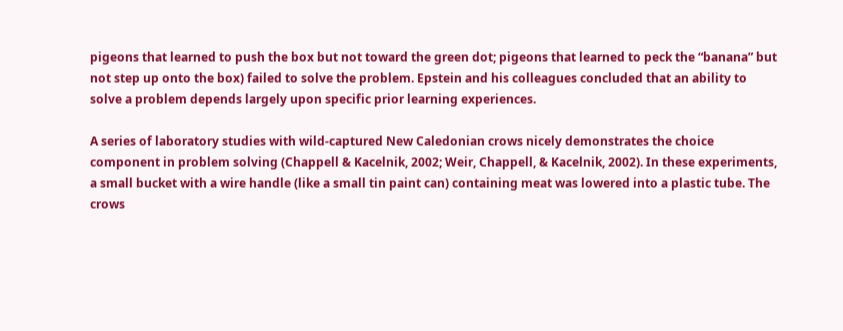pigeons that learned to push the box but not toward the green dot; pigeons that learned to peck the “banana” but not step up onto the box) failed to solve the problem. Epstein and his colleagues concluded that an ability to solve a problem depends largely upon specific prior learning experiences.

A series of laboratory studies with wild-captured New Caledonian crows nicely demonstrates the choice component in problem solving (Chappell & Kacelnik, 2002; Weir, Chappell, & Kacelnik, 2002). In these experiments, a small bucket with a wire handle (like a small tin paint can) containing meat was lowered into a plastic tube. The crows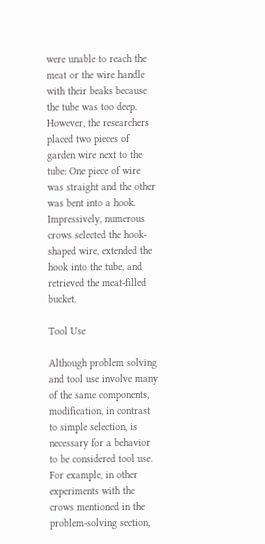were unable to reach the meat or the wire handle with their beaks because the tube was too deep. However, the researchers placed two pieces of garden wire next to the tube: One piece of wire was straight and the other was bent into a hook. Impressively, numerous crows selected the hook-shaped wire, extended the hook into the tube, and retrieved the meat-filled bucket.

Tool Use

Although problem solving and tool use involve many of the same components, modification, in contrast to simple selection, is necessary for a behavior to be considered tool use. For example, in other experiments with the crows mentioned in the problem-solving section,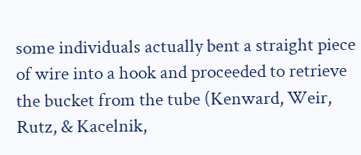some individuals actually bent a straight piece of wire into a hook and proceeded to retrieve the bucket from the tube (Kenward, Weir, Rutz, & Kacelnik,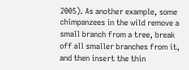2005). As another example, some chimpanzees in the wild remove a small branch from a tree, break off all smaller branches from it, and then insert the thin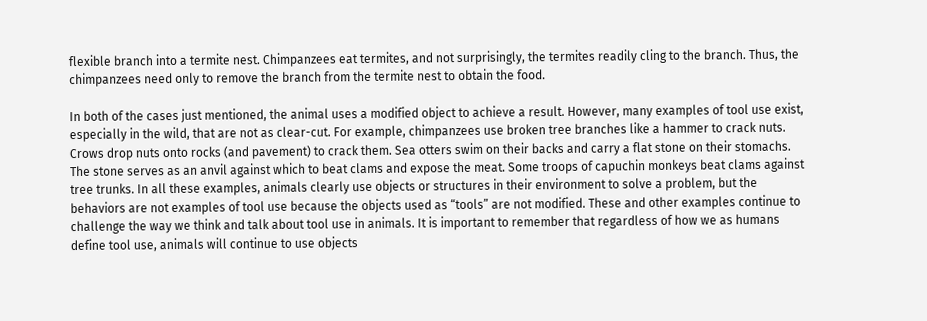flexible branch into a termite nest. Chimpanzees eat termites, and not surprisingly, the termites readily cling to the branch. Thus, the chimpanzees need only to remove the branch from the termite nest to obtain the food.

In both of the cases just mentioned, the animal uses a modified object to achieve a result. However, many examples of tool use exist, especially in the wild, that are not as clear-cut. For example, chimpanzees use broken tree branches like a hammer to crack nuts. Crows drop nuts onto rocks (and pavement) to crack them. Sea otters swim on their backs and carry a flat stone on their stomachs. The stone serves as an anvil against which to beat clams and expose the meat. Some troops of capuchin monkeys beat clams against tree trunks. In all these examples, animals clearly use objects or structures in their environment to solve a problem, but the behaviors are not examples of tool use because the objects used as “tools” are not modified. These and other examples continue to challenge the way we think and talk about tool use in animals. It is important to remember that regardless of how we as humans define tool use, animals will continue to use objects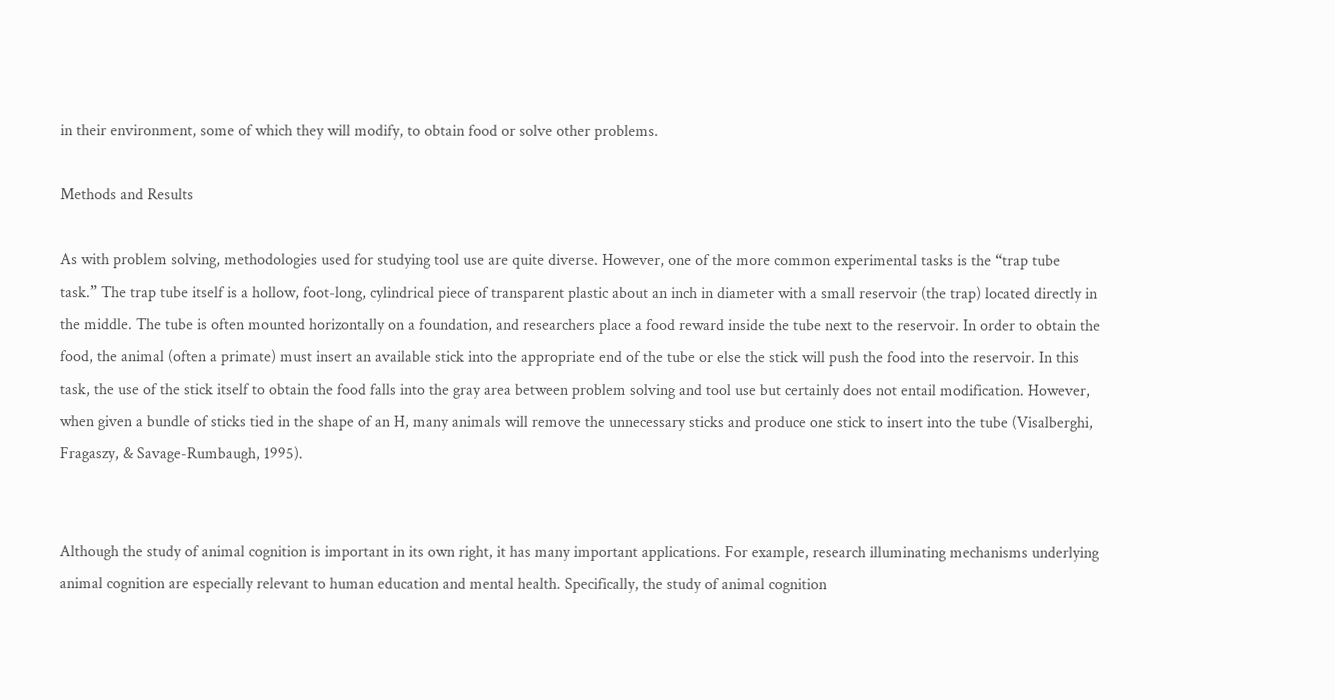in their environment, some of which they will modify, to obtain food or solve other problems.

Methods and Results

As with problem solving, methodologies used for studying tool use are quite diverse. However, one of the more common experimental tasks is the “trap tube task.” The trap tube itself is a hollow, foot-long, cylindrical piece of transparent plastic about an inch in diameter with a small reservoir (the trap) located directly in the middle. The tube is often mounted horizontally on a foundation, and researchers place a food reward inside the tube next to the reservoir. In order to obtain the food, the animal (often a primate) must insert an available stick into the appropriate end of the tube or else the stick will push the food into the reservoir. In this task, the use of the stick itself to obtain the food falls into the gray area between problem solving and tool use but certainly does not entail modification. However, when given a bundle of sticks tied in the shape of an H, many animals will remove the unnecessary sticks and produce one stick to insert into the tube (Visalberghi, Fragaszy, & Savage-Rumbaugh, 1995).


Although the study of animal cognition is important in its own right, it has many important applications. For example, research illuminating mechanisms underlying animal cognition are especially relevant to human education and mental health. Specifically, the study of animal cognition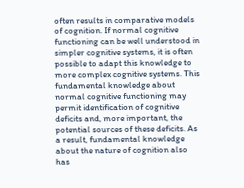often results in comparative models of cognition. If normal cognitive functioning can be well understood in simpler cognitive systems, it is often possible to adapt this knowledge to more complex cognitive systems. This fundamental knowledge about normal cognitive functioning may permit identification of cognitive deficits and, more important, the potential sources of these deficits. As a result, fundamental knowledge about the nature of cognition also has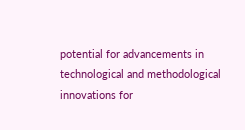potential for advancements in technological and methodological innovations for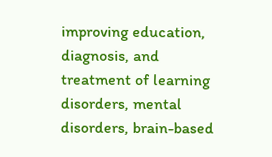improving education, diagnosis, and treatment of learning disorders, mental disorders, brain-based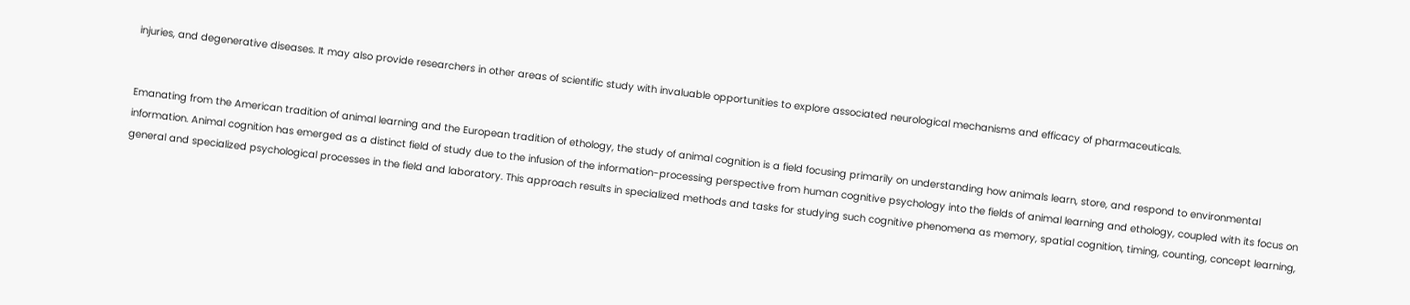injuries, and degenerative diseases. It may also provide researchers in other areas of scientific study with invaluable opportunities to explore associated neurological mechanisms and efficacy of pharmaceuticals.


Emanating from the American tradition of animal learning and the European tradition of ethology, the study of animal cognition is a field focusing primarily on understanding how animals learn, store, and respond to environmental information. Animal cognition has emerged as a distinct field of study due to the infusion of the information-processing perspective from human cognitive psychology into the fields of animal learning and ethology, coupled with its focus on general and specialized psychological processes in the field and laboratory. This approach results in specialized methods and tasks for studying such cognitive phenomena as memory, spatial cognition, timing, counting, concept learning,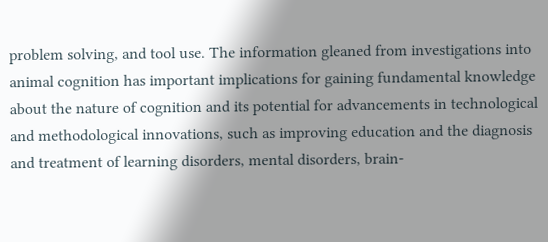problem solving, and tool use. The information gleaned from investigations into animal cognition has important implications for gaining fundamental knowledge about the nature of cognition and its potential for advancements in technological and methodological innovations, such as improving education and the diagnosis and treatment of learning disorders, mental disorders, brain-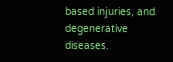based injuries, and degenerative diseases.